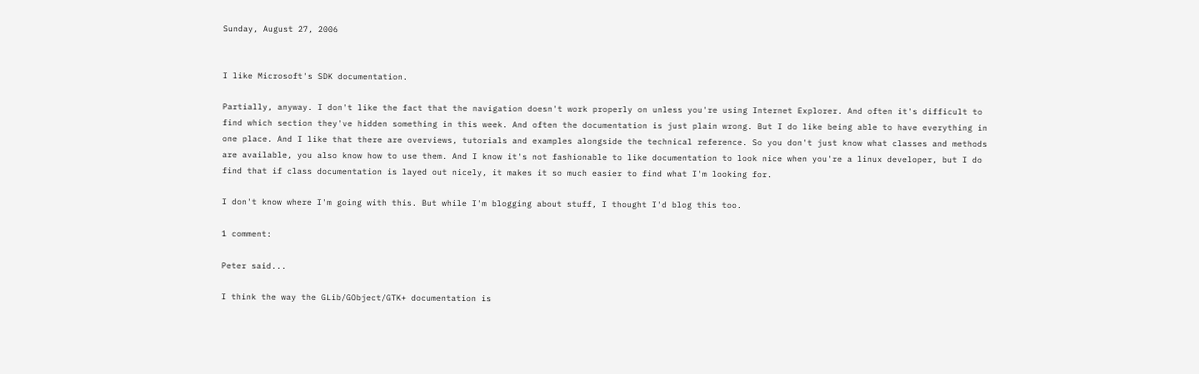Sunday, August 27, 2006


I like Microsoft's SDK documentation.

Partially, anyway. I don't like the fact that the navigation doesn't work properly on unless you're using Internet Explorer. And often it's difficult to find which section they've hidden something in this week. And often the documentation is just plain wrong. But I do like being able to have everything in one place. And I like that there are overviews, tutorials and examples alongside the technical reference. So you don't just know what classes and methods are available, you also know how to use them. And I know it's not fashionable to like documentation to look nice when you're a linux developer, but I do find that if class documentation is layed out nicely, it makes it so much easier to find what I'm looking for.

I don't know where I'm going with this. But while I'm blogging about stuff, I thought I'd blog this too.

1 comment:

Peter said...

I think the way the GLib/GObject/GTK+ documentation is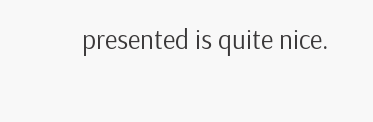presented is quite nice.